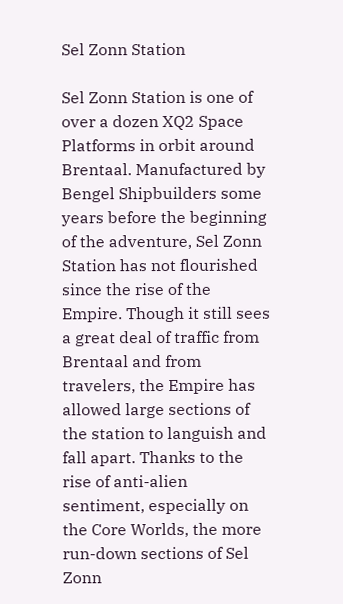Sel Zonn Station

Sel Zonn Station is one of over a dozen XQ2 Space Platforms in orbit around Brentaal. Manufactured by Bengel Shipbuilders some years before the beginning of the adventure, Sel Zonn Station has not flourished since the rise of the Empire. Though it still sees a great deal of traffic from Brentaal and from travelers, the Empire has allowed large sections of the station to languish and fall apart. Thanks to the rise of anti-alien sentiment, especially on the Core Worlds, the more run-down sections of Sel Zonn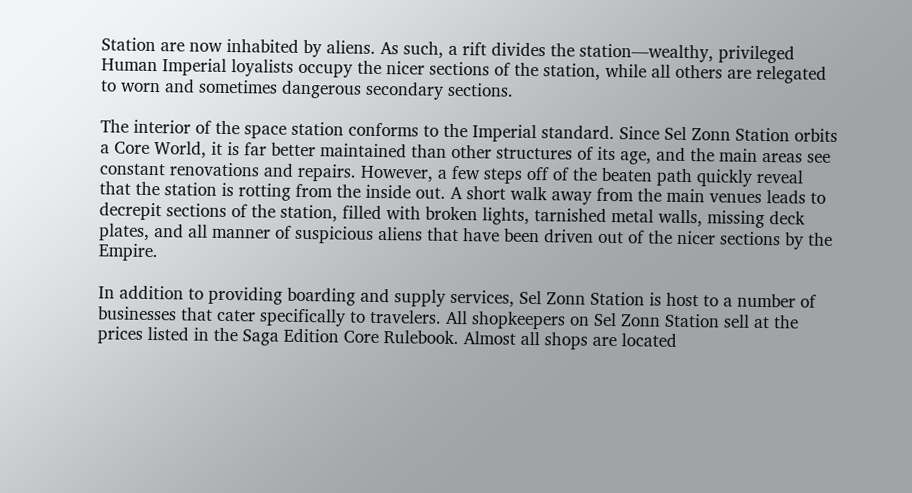Station are now inhabited by aliens. As such, a rift divides the station—wealthy, privileged Human Imperial loyalists occupy the nicer sections of the station, while all others are relegated to worn and sometimes dangerous secondary sections.

The interior of the space station conforms to the Imperial standard. Since Sel Zonn Station orbits a Core World, it is far better maintained than other structures of its age, and the main areas see constant renovations and repairs. However, a few steps off of the beaten path quickly reveal that the station is rotting from the inside out. A short walk away from the main venues leads to decrepit sections of the station, filled with broken lights, tarnished metal walls, missing deck plates, and all manner of suspicious aliens that have been driven out of the nicer sections by the Empire.

In addition to providing boarding and supply services, Sel Zonn Station is host to a number of businesses that cater specifically to travelers. All shopkeepers on Sel Zonn Station sell at the prices listed in the Saga Edition Core Rulebook. Almost all shops are located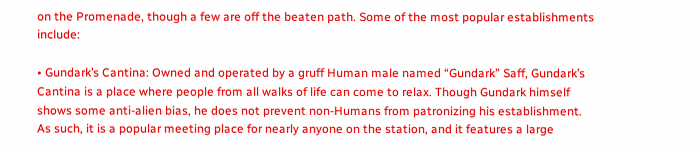on the Promenade, though a few are off the beaten path. Some of the most popular establishments include:

• Gundark’s Cantina: Owned and operated by a gruff Human male named “Gundark” Saff, Gundark’s Cantina is a place where people from all walks of life can come to relax. Though Gundark himself shows some anti-alien bias, he does not prevent non-Humans from patronizing his establishment. As such, it is a popular meeting place for nearly anyone on the station, and it features a large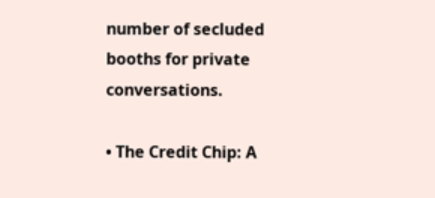number of secluded booths for private conversations.

• The Credit Chip: A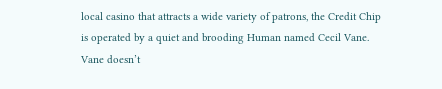local casino that attracts a wide variety of patrons, the Credit Chip is operated by a quiet and brooding Human named Cecil Vane. Vane doesn’t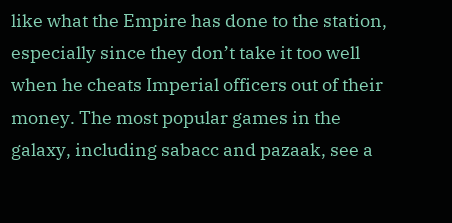like what the Empire has done to the station, especially since they don’t take it too well when he cheats Imperial officers out of their money. The most popular games in the galaxy, including sabacc and pazaak, see a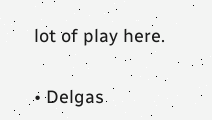lot of play here.

• Delgas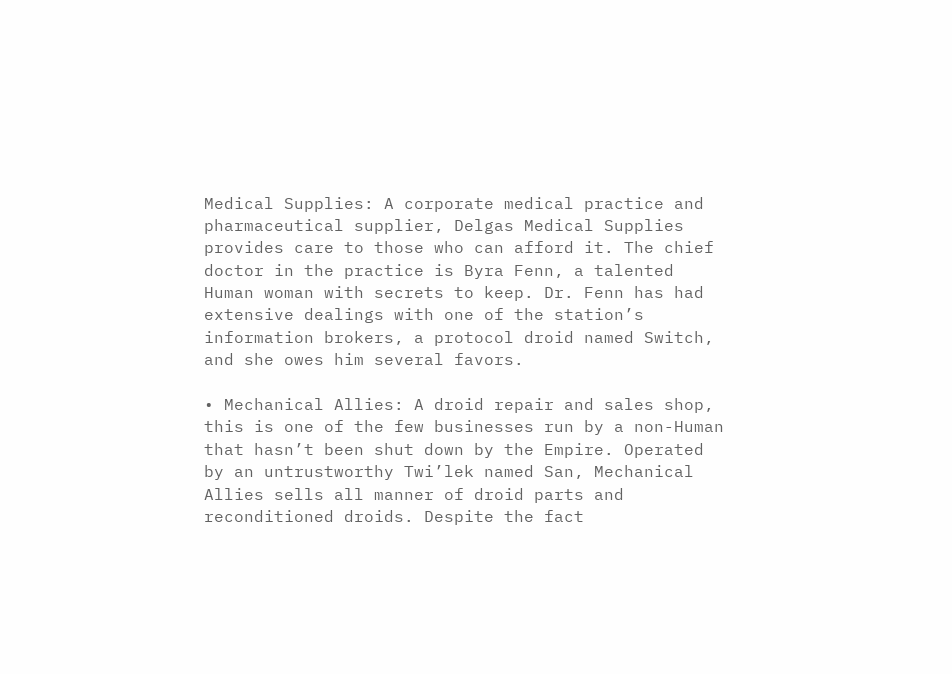Medical Supplies: A corporate medical practice and pharmaceutical supplier, Delgas Medical Supplies provides care to those who can afford it. The chief doctor in the practice is Byra Fenn, a talented Human woman with secrets to keep. Dr. Fenn has had extensive dealings with one of the station’s information brokers, a protocol droid named Switch, and she owes him several favors.

• Mechanical Allies: A droid repair and sales shop, this is one of the few businesses run by a non-Human that hasn’t been shut down by the Empire. Operated by an untrustworthy Twi’lek named San, Mechanical Allies sells all manner of droid parts and reconditioned droids. Despite the fact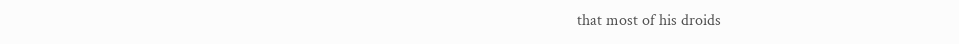that most of his droids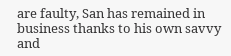are faulty, San has remained in business thanks to his own savvy and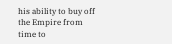his ability to buy off the Empire from time to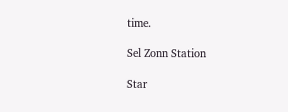time.

Sel Zonn Station

Star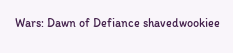Wars: Dawn of Defiance shavedwookiee